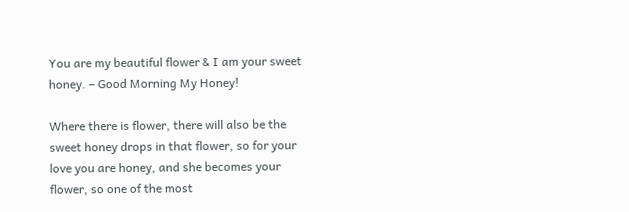You are my beautiful flower & I am your sweet honey. – Good Morning My Honey!

Where there is flower, there will also be the sweet honey drops in that flower, so for your love you are honey, and she becomes your flower, so one of the most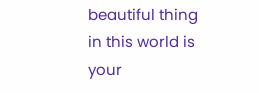beautiful thing in this world is your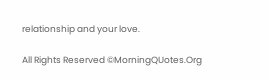relationship and your love.

All Rights Reserved ©MorningQUotes.Org